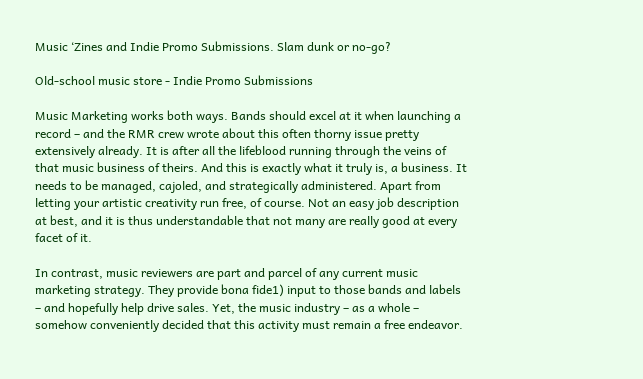Music ‘Zines and Indie Promo Submissions. Slam dunk or no-go?

Old-school music store - Indie Promo Submissions

Music Marketing works both ways. Bands should excel at it when launching a record – and the RMR crew wrote about this often thorny issue pretty extensively already. It is after all the lifeblood running through the veins of that music business of theirs. And this is exactly what it truly is, a business. It needs to be managed, cajoled, and strategically administered. Apart from letting your artistic creativity run free, of course. Not an easy job description at best, and it is thus understandable that not many are really good at every facet of it.

In contrast, music reviewers are part and parcel of any current music marketing strategy. They provide bona fide1) input to those bands and labels – and hopefully help drive sales. Yet, the music industry – as a whole – somehow conveniently decided that this activity must remain a free endeavor.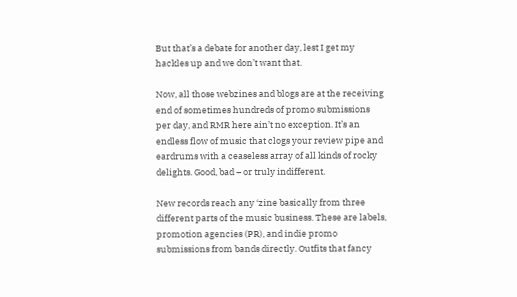But that’s a debate for another day, lest I get my hackles up and we don’t want that.

Now, all those webzines and blogs are at the receiving end of sometimes hundreds of promo submissions per day, and RMR here ain’t no exception. It’s an endless flow of music that clogs your review pipe and eardrums with a ceaseless array of all kinds of rocky delights. Good, bad – or truly indifferent.

New records reach any ‘zine basically from three different parts of the music business. These are labels, promotion agencies (PR), and indie promo submissions from bands directly. Outfits that fancy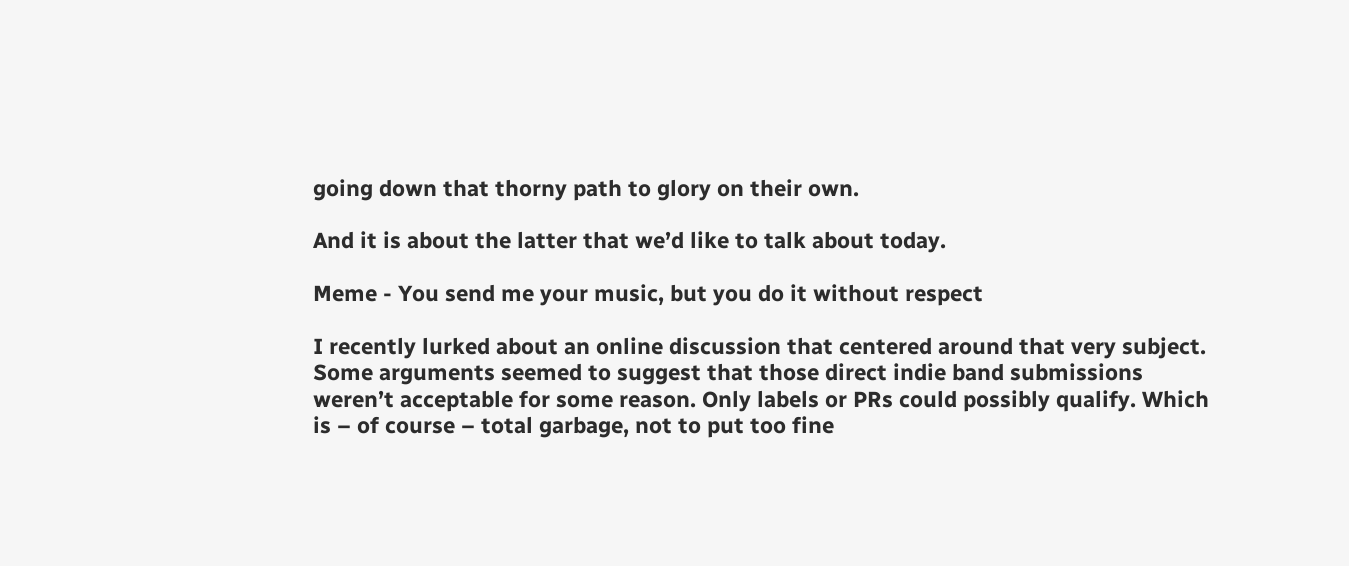going down that thorny path to glory on their own.

And it is about the latter that we’d like to talk about today.

Meme - You send me your music, but you do it without respect

I recently lurked about an online discussion that centered around that very subject. Some arguments seemed to suggest that those direct indie band submissions weren’t acceptable for some reason. Only labels or PRs could possibly qualify. Which is – of course – total garbage, not to put too fine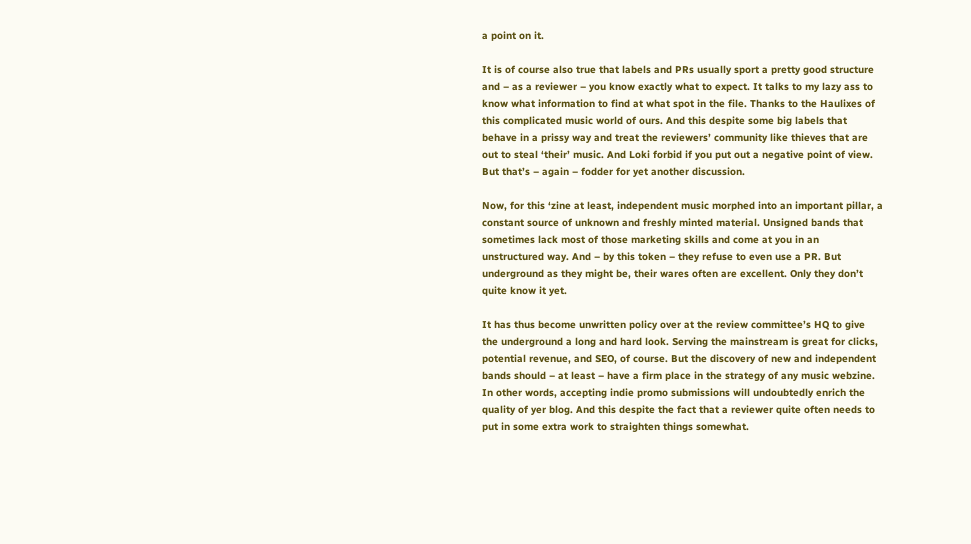a point on it.

It is of course also true that labels and PRs usually sport a pretty good structure and – as a reviewer – you know exactly what to expect. It talks to my lazy ass to know what information to find at what spot in the file. Thanks to the Haulixes of this complicated music world of ours. And this despite some big labels that behave in a prissy way and treat the reviewers’ community like thieves that are out to steal ‘their’ music. And Loki forbid if you put out a negative point of view. But that’s – again – fodder for yet another discussion.

Now, for this ‘zine at least, independent music morphed into an important pillar, a constant source of unknown and freshly minted material. Unsigned bands that sometimes lack most of those marketing skills and come at you in an unstructured way. And – by this token – they refuse to even use a PR. But underground as they might be, their wares often are excellent. Only they don’t quite know it yet.

It has thus become unwritten policy over at the review committee’s HQ to give the underground a long and hard look. Serving the mainstream is great for clicks, potential revenue, and SEO, of course. But the discovery of new and independent bands should – at least – have a firm place in the strategy of any music webzine. In other words, accepting indie promo submissions will undoubtedly enrich the quality of yer blog. And this despite the fact that a reviewer quite often needs to put in some extra work to straighten things somewhat.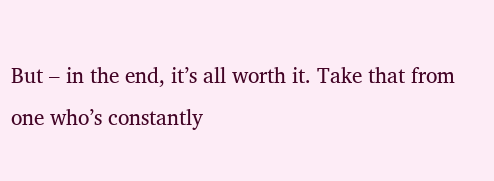But – in the end, it’s all worth it. Take that from one who’s constantly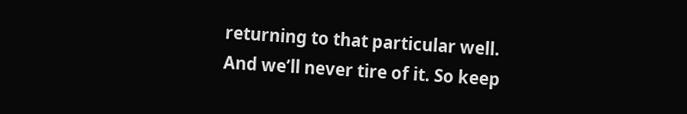returning to that particular well. And we’ll never tire of it. So keep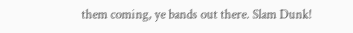them coming, ye bands out there. Slam Dunk!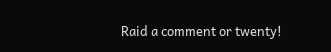Raid a comment or twenty!